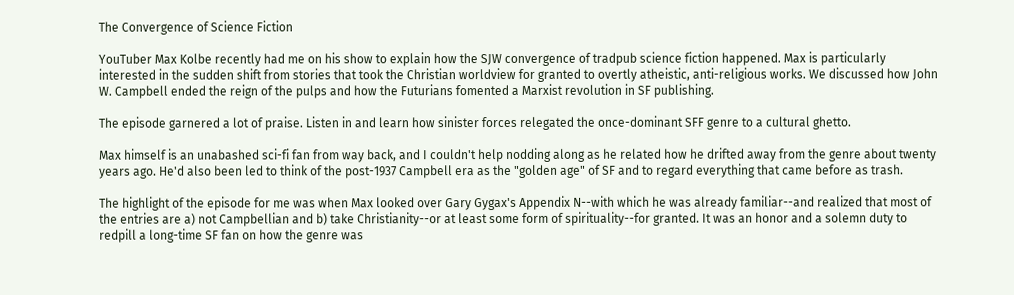The Convergence of Science Fiction

YouTuber Max Kolbe recently had me on his show to explain how the SJW convergence of tradpub science fiction happened. Max is particularly interested in the sudden shift from stories that took the Christian worldview for granted to overtly atheistic, anti-religious works. We discussed how John W. Campbell ended the reign of the pulps and how the Futurians fomented a Marxist revolution in SF publishing.

The episode garnered a lot of praise. Listen in and learn how sinister forces relegated the once-dominant SFF genre to a cultural ghetto.

Max himself is an unabashed sci-fi fan from way back, and I couldn't help nodding along as he related how he drifted away from the genre about twenty years ago. He'd also been led to think of the post-1937 Campbell era as the "golden age" of SF and to regard everything that came before as trash.

The highlight of the episode for me was when Max looked over Gary Gygax's Appendix N--with which he was already familiar--and realized that most of the entries are a) not Campbellian and b) take Christianity--or at least some form of spirituality--for granted. It was an honor and a solemn duty to redpill a long-time SF fan on how the genre was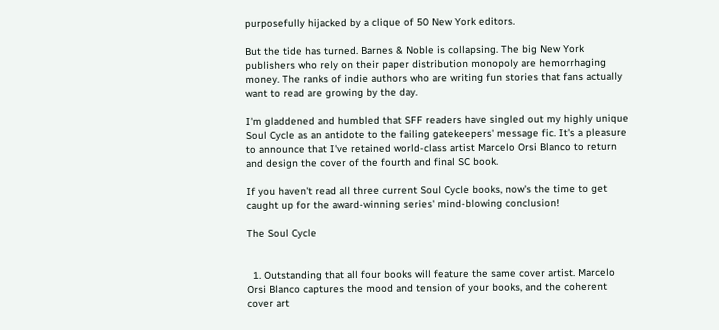purposefully hijacked by a clique of 50 New York editors.

But the tide has turned. Barnes & Noble is collapsing. The big New York publishers who rely on their paper distribution monopoly are hemorrhaging money. The ranks of indie authors who are writing fun stories that fans actually want to read are growing by the day.

I'm gladdened and humbled that SFF readers have singled out my highly unique Soul Cycle as an antidote to the failing gatekeepers' message fic. It's a pleasure to announce that I've retained world-class artist Marcelo Orsi Blanco to return and design the cover of the fourth and final SC book.

If you haven't read all three current Soul Cycle books, now's the time to get caught up for the award-winning series' mind-blowing conclusion!

The Soul Cycle


  1. Outstanding that all four books will feature the same cover artist. Marcelo Orsi Blanco captures the mood and tension of your books, and the coherent cover art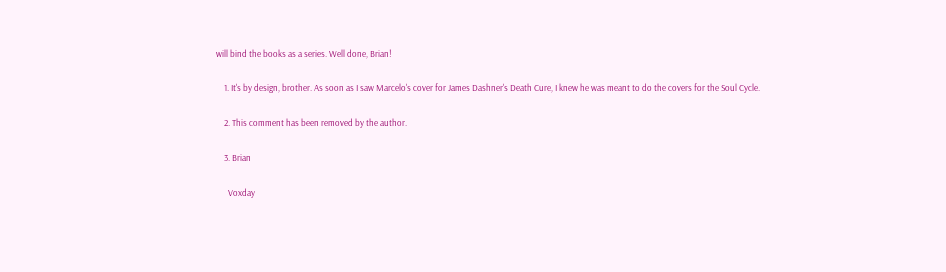will bind the books as a series. Well done, Brian!

    1. It's by design, brother. As soon as I saw Marcelo's cover for James Dashner's Death Cure, I knew he was meant to do the covers for the Soul Cycle.

    2. This comment has been removed by the author.

    3. Brian

      Voxday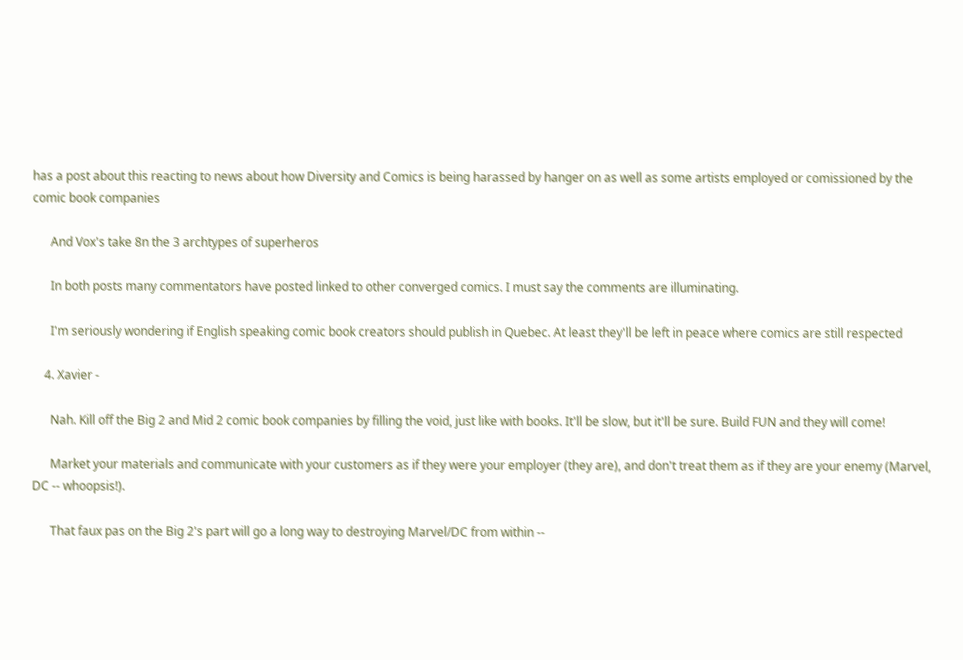has a post about this reacting to news about how Diversity and Comics is being harassed by hanger on as well as some artists employed or comissioned by the comic book companies

      And Vox's take 8n the 3 archtypes of superheros

      In both posts many commentators have posted linked to other converged comics. I must say the comments are illuminating.

      I'm seriously wondering if English speaking comic book creators should publish in Quebec. At least they'll be left in peace where comics are still respected

    4. Xavier -

      Nah. Kill off the Big 2 and Mid 2 comic book companies by filling the void, just like with books. It'll be slow, but it'll be sure. Build FUN and they will come!

      Market your materials and communicate with your customers as if they were your employer (they are), and don't treat them as if they are your enemy (Marvel, DC -- whoopsis!).

      That faux pas on the Big 2's part will go a long way to destroying Marvel/DC from within --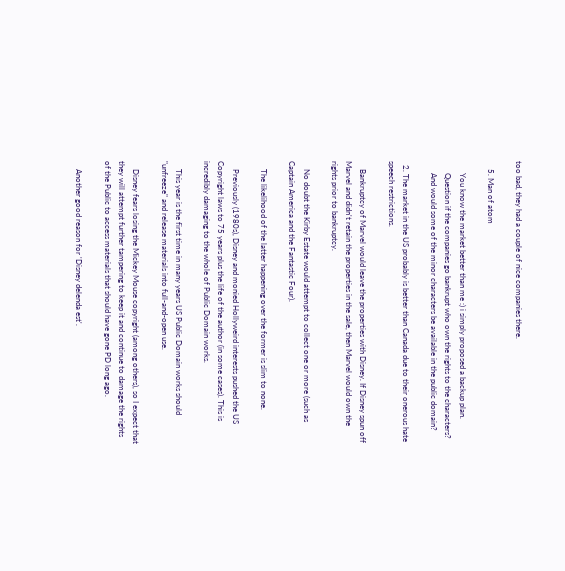too bad, they had a couple of nice companies there.

    5. Man of atom

      You know the market better than me :) i simply proposed a backup plan.
      Question if the companies go bankrupt who own the rights to the characters?
      And would some of the minor characters be available in the public domain?

  2. The market in the US probably is better than Canada due to their onerous hate speech restrictions.

    Bankruptcy of Marvel would leave the properties with Disney. If Disney spun off Marvel and didn't retain the properties in the sale, then Marvel would own the rights prior to bankruptcy.

    No doubt the Kirby Estate would attempt to collect one or more (such as Captain America and the Fantastic Four).

    The likelihood of the latter happening over the former is slim to none.

    Previously (1980s), Disney and monied Hollyweird interests pushed the US Copyright laws to 75 years plus the life of the author (in some cases). This is incredibly damaging to the whole of Public Domain works.

    This year is the first time in many years US Public Domain works should "unfreeze" and release materials into full-and-open use.

    Disney fears losing the Mickey Mouse copyright (among others), so I expect that they will attempt further tampering to keep it and continue to damage the rights of the Public to access materials that should have gone PD long ago.

    Another good reason for 'Disney delenda est'.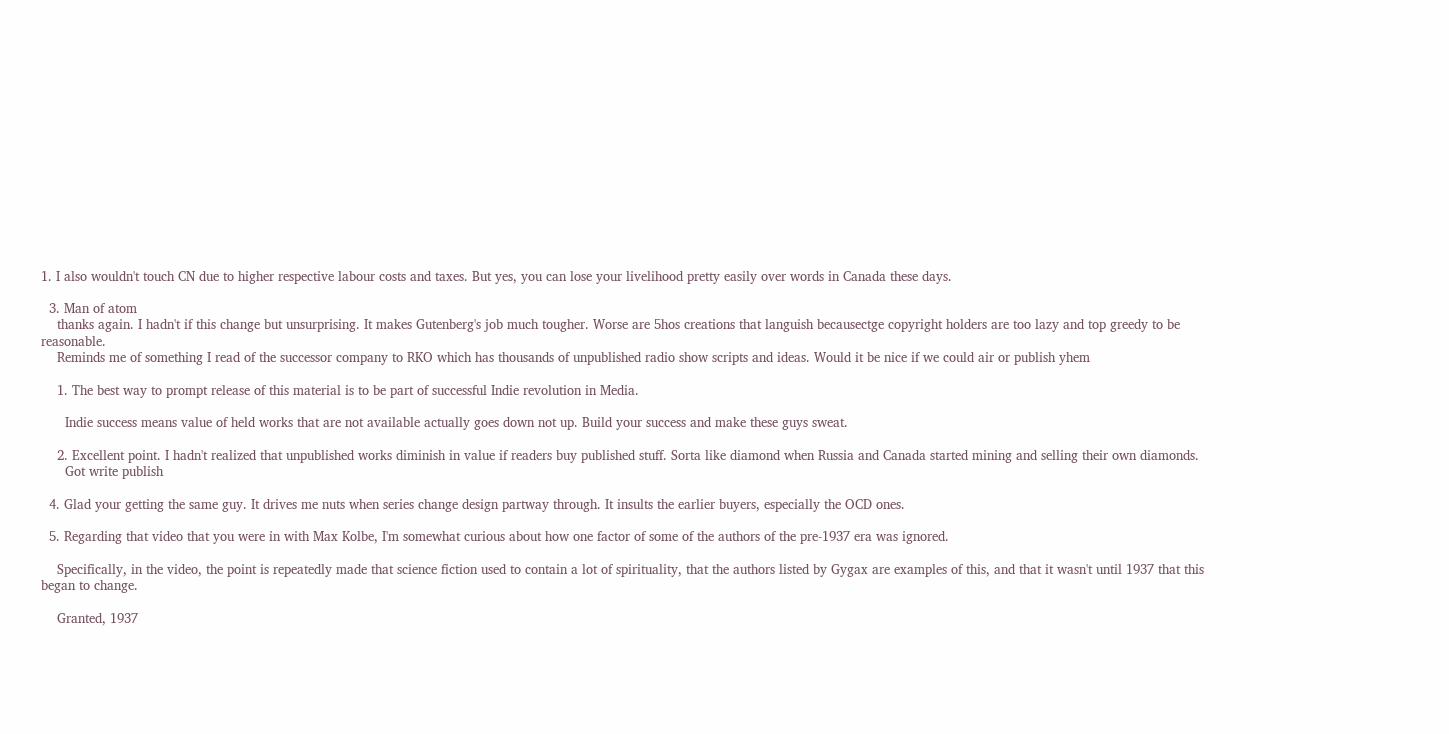1. I also wouldn't touch CN due to higher respective labour costs and taxes. But yes, you can lose your livelihood pretty easily over words in Canada these days.

  3. Man of atom
    thanks again. I hadn't if this change but unsurprising. It makes Gutenberg's job much tougher. Worse are 5hos creations that languish becausectge copyright holders are too lazy and top greedy to be reasonable.
    Reminds me of something I read of the successor company to RKO which has thousands of unpublished radio show scripts and ideas. Would it be nice if we could air or publish yhem

    1. The best way to prompt release of this material is to be part of successful Indie revolution in Media.

      Indie success means value of held works that are not available actually goes down not up. Build your success and make these guys sweat.

    2. Excellent point. I hadn't realized that unpublished works diminish in value if readers buy published stuff. Sorta like diamond when Russia and Canada started mining and selling their own diamonds.
      Got write publish

  4. Glad your getting the same guy. It drives me nuts when series change design partway through. It insults the earlier buyers, especially the OCD ones.

  5. Regarding that video that you were in with Max Kolbe, I'm somewhat curious about how one factor of some of the authors of the pre-1937 era was ignored.

    Specifically, in the video, the point is repeatedly made that science fiction used to contain a lot of spirituality, that the authors listed by Gygax are examples of this, and that it wasn't until 1937 that this began to change.

    Granted, 1937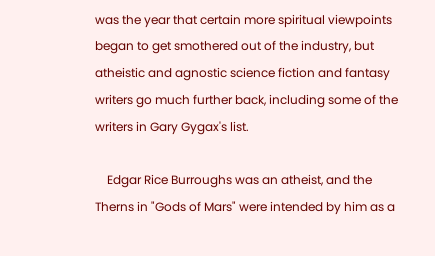was the year that certain more spiritual viewpoints began to get smothered out of the industry, but atheistic and agnostic science fiction and fantasy writers go much further back, including some of the writers in Gary Gygax's list.

    Edgar Rice Burroughs was an atheist, and the Therns in "Gods of Mars" were intended by him as a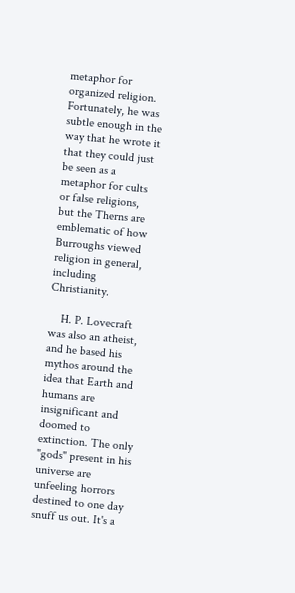metaphor for organized religion. Fortunately, he was subtle enough in the way that he wrote it that they could just be seen as a metaphor for cults or false religions, but the Therns are emblematic of how Burroughs viewed religion in general, including Christianity.

    H. P. Lovecraft was also an atheist, and he based his mythos around the idea that Earth and humans are insignificant and doomed to extinction. The only "gods" present in his universe are unfeeling horrors destined to one day snuff us out. It's a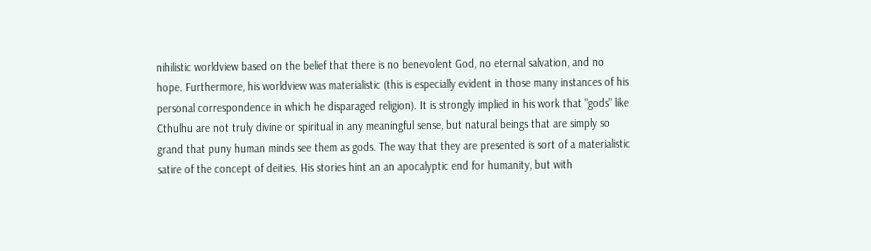nihilistic worldview based on the belief that there is no benevolent God, no eternal salvation, and no hope. Furthermore, his worldview was materialistic (this is especially evident in those many instances of his personal correspondence in which he disparaged religion). It is strongly implied in his work that "gods" like Cthulhu are not truly divine or spiritual in any meaningful sense, but natural beings that are simply so grand that puny human minds see them as gods. The way that they are presented is sort of a materialistic satire of the concept of deities. His stories hint an an apocalyptic end for humanity, but with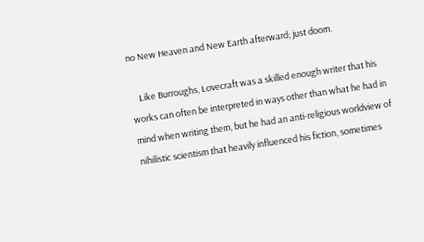no New Heaven and New Earth afterward; just doom.

    Like Burroughs, Lovecraft was a skilled enough writer that his works can often be interpreted in ways other than what he had in mind when writing them, but he had an anti-religious worldview of nihilistic scientism that heavily influenced his fiction, sometimes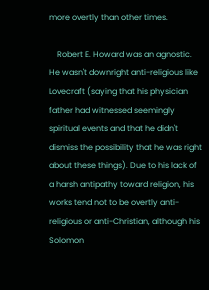more overtly than other times.

    Robert E. Howard was an agnostic. He wasn't downright anti-religious like Lovecraft (saying that his physician father had witnessed seemingly spiritual events and that he didn't dismiss the possibility that he was right about these things). Due to his lack of a harsh antipathy toward religion, his works tend not to be overtly anti-religious or anti-Christian, although his Solomon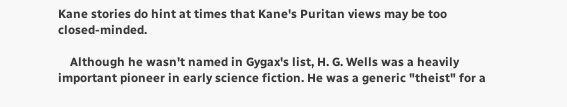Kane stories do hint at times that Kane's Puritan views may be too closed-minded.

    Although he wasn't named in Gygax's list, H. G. Wells was a heavily important pioneer in early science fiction. He was a generic "theist" for a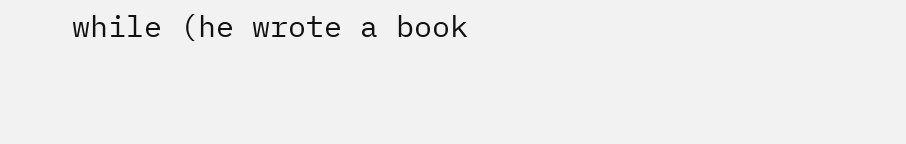while (he wrote a book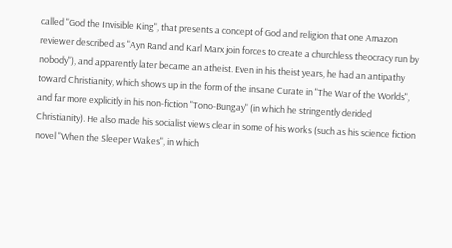called "God the Invisible King", that presents a concept of God and religion that one Amazon reviewer described as "Ayn Rand and Karl Marx join forces to create a churchless theocracy run by nobody"), and apparently later became an atheist. Even in his theist years, he had an antipathy toward Christianity, which shows up in the form of the insane Curate in "The War of the Worlds", and far more explicitly in his non-fiction "Tono-Bungay" (in which he stringently derided Christianity). He also made his socialist views clear in some of his works (such as his science fiction novel "When the Sleeper Wakes", in which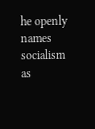he openly names socialism as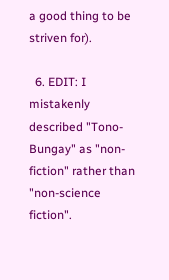a good thing to be striven for).

  6. EDIT: I mistakenly described "Tono-Bungay" as "non-fiction" rather than "non-science fiction".